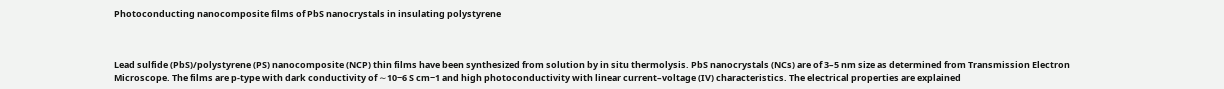Photoconducting nanocomposite films of PbS nanocrystals in insulating polystyrene



Lead sulfide (PbS)/polystyrene (PS) nanocomposite (NCP) thin films have been synthesized from solution by in situ thermolysis. PbS nanocrystals (NCs) are of 3–5 nm size as determined from Transmission Electron Microscope. The films are p-type with dark conductivity of ∼10−6 S cm−1 and high photoconductivity with linear current–voltage (IV) characteristics. The electrical properties are explained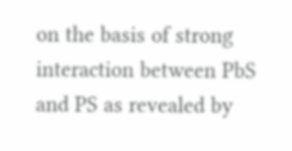on the basis of strong interaction between PbS and PS as revealed by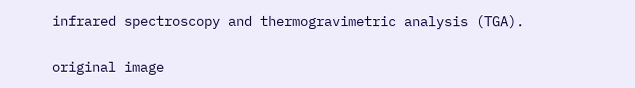infrared spectroscopy and thermogravimetric analysis (TGA).

original image